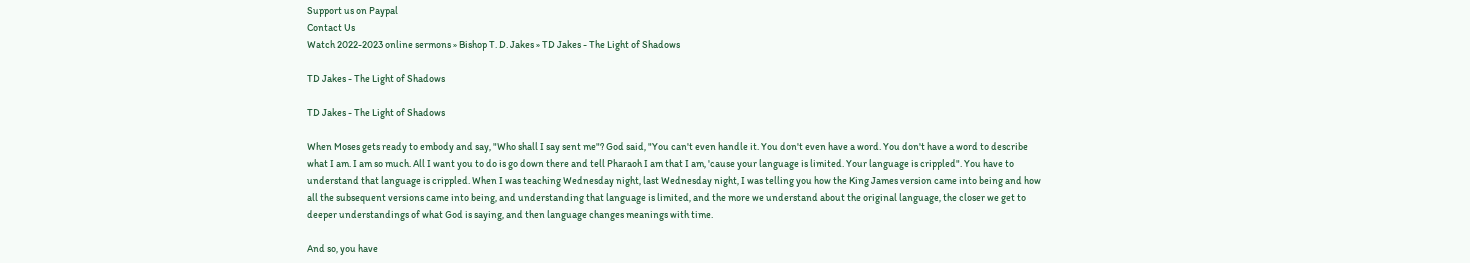Support us on Paypal
Contact Us
Watch 2022-2023 online sermons » Bishop T. D. Jakes » TD Jakes - The Light of Shadows

TD Jakes - The Light of Shadows

TD Jakes - The Light of Shadows

When Moses gets ready to embody and say, "Who shall I say sent me"? God said, "You can't even handle it. You don't even have a word. You don't have a word to describe what I am. I am so much. All I want you to do is go down there and tell Pharaoh I am that I am, 'cause your language is limited. Your language is crippled". You have to understand that language is crippled. When I was teaching Wednesday night, last Wednesday night, I was telling you how the King James version came into being and how all the subsequent versions came into being, and understanding that language is limited, and the more we understand about the original language, the closer we get to deeper understandings of what God is saying, and then language changes meanings with time.

And so, you have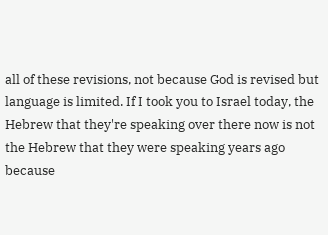all of these revisions, not because God is revised but language is limited. If I took you to Israel today, the Hebrew that they're speaking over there now is not the Hebrew that they were speaking years ago because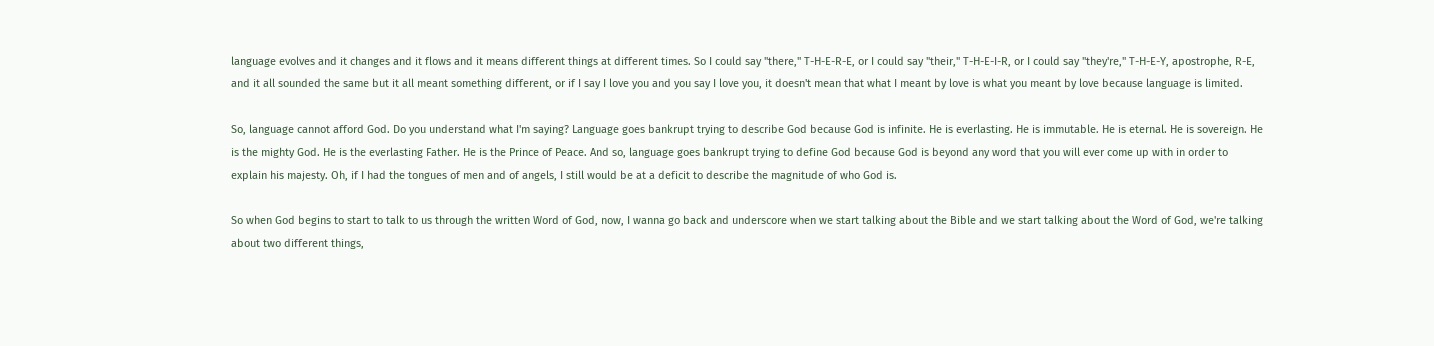language evolves and it changes and it flows and it means different things at different times. So I could say "there," T-H-E-R-E, or I could say "their," T-H-E-I-R, or I could say "they're," T-H-E-Y, apostrophe, R-E, and it all sounded the same but it all meant something different, or if I say I love you and you say I love you, it doesn't mean that what I meant by love is what you meant by love because language is limited.

So, language cannot afford God. Do you understand what I'm saying? Language goes bankrupt trying to describe God because God is infinite. He is everlasting. He is immutable. He is eternal. He is sovereign. He is the mighty God. He is the everlasting Father. He is the Prince of Peace. And so, language goes bankrupt trying to define God because God is beyond any word that you will ever come up with in order to explain his majesty. Oh, if I had the tongues of men and of angels, I still would be at a deficit to describe the magnitude of who God is.

So when God begins to start to talk to us through the written Word of God, now, I wanna go back and underscore when we start talking about the Bible and we start talking about the Word of God, we're talking about two different things,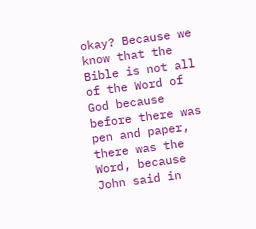okay? Because we know that the Bible is not all of the Word of God because before there was pen and paper, there was the Word, because John said in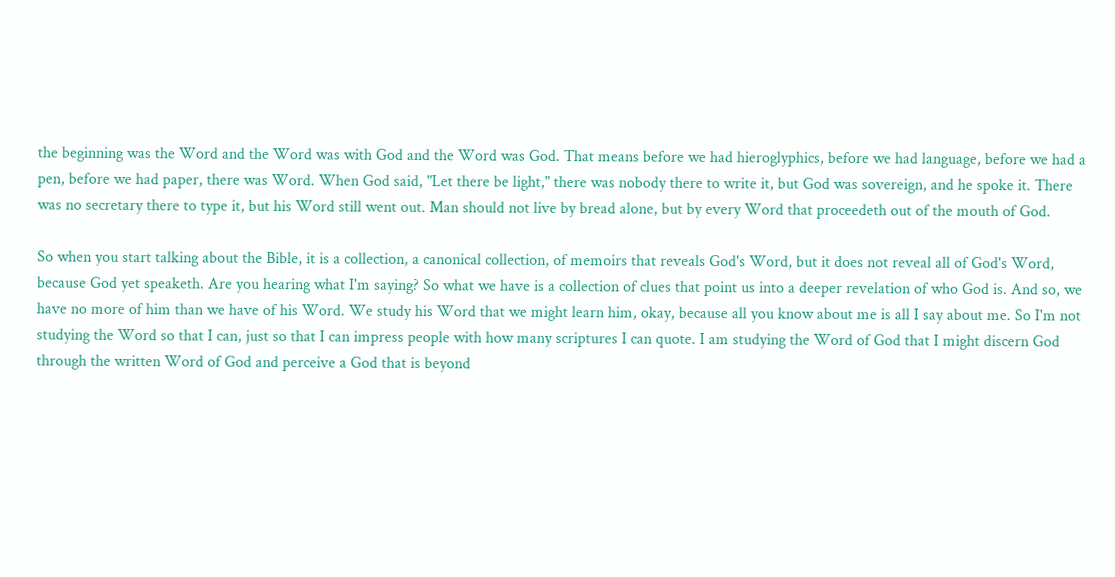the beginning was the Word and the Word was with God and the Word was God. That means before we had hieroglyphics, before we had language, before we had a pen, before we had paper, there was Word. When God said, "Let there be light," there was nobody there to write it, but God was sovereign, and he spoke it. There was no secretary there to type it, but his Word still went out. Man should not live by bread alone, but by every Word that proceedeth out of the mouth of God.

So when you start talking about the Bible, it is a collection, a canonical collection, of memoirs that reveals God's Word, but it does not reveal all of God's Word, because God yet speaketh. Are you hearing what I'm saying? So what we have is a collection of clues that point us into a deeper revelation of who God is. And so, we have no more of him than we have of his Word. We study his Word that we might learn him, okay, because all you know about me is all I say about me. So I'm not studying the Word so that I can, just so that I can impress people with how many scriptures I can quote. I am studying the Word of God that I might discern God through the written Word of God and perceive a God that is beyond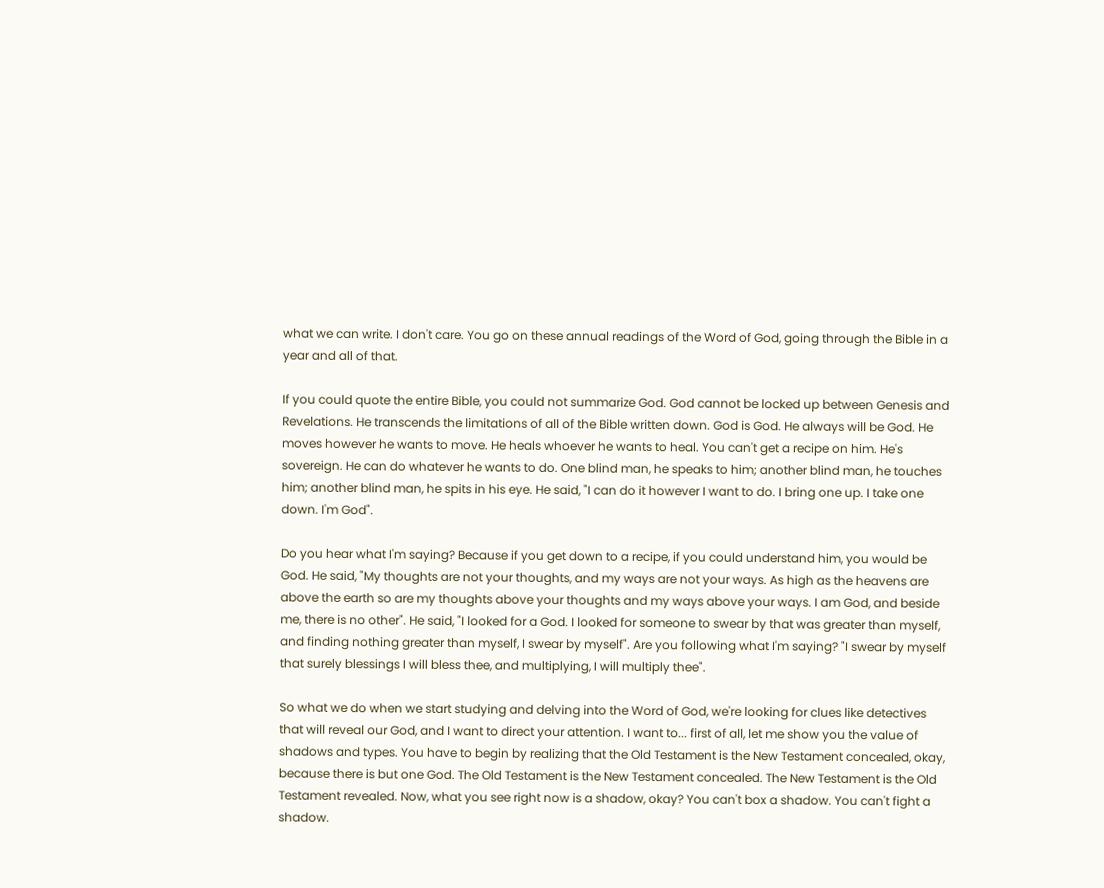what we can write. I don't care. You go on these annual readings of the Word of God, going through the Bible in a year and all of that.

If you could quote the entire Bible, you could not summarize God. God cannot be locked up between Genesis and Revelations. He transcends the limitations of all of the Bible written down. God is God. He always will be God. He moves however he wants to move. He heals whoever he wants to heal. You can't get a recipe on him. He's sovereign. He can do whatever he wants to do. One blind man, he speaks to him; another blind man, he touches him; another blind man, he spits in his eye. He said, "I can do it however I want to do. I bring one up. I take one down. I'm God".

Do you hear what I'm saying? Because if you get down to a recipe, if you could understand him, you would be God. He said, "My thoughts are not your thoughts, and my ways are not your ways. As high as the heavens are above the earth so are my thoughts above your thoughts and my ways above your ways. I am God, and beside me, there is no other". He said, "I looked for a God. I looked for someone to swear by that was greater than myself, and finding nothing greater than myself, I swear by myself". Are you following what I'm saying? "I swear by myself that surely blessings I will bless thee, and multiplying, I will multiply thee".

So what we do when we start studying and delving into the Word of God, we're looking for clues like detectives that will reveal our God, and I want to direct your attention. I want to... first of all, let me show you the value of shadows and types. You have to begin by realizing that the Old Testament is the New Testament concealed, okay, because there is but one God. The Old Testament is the New Testament concealed. The New Testament is the Old Testament revealed. Now, what you see right now is a shadow, okay? You can't box a shadow. You can't fight a shadow.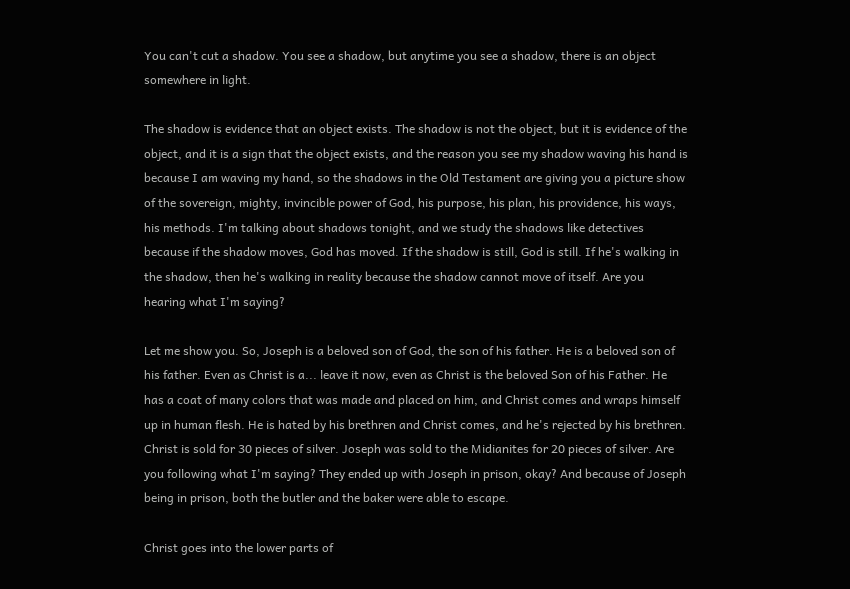You can't cut a shadow. You see a shadow, but anytime you see a shadow, there is an object somewhere in light.

The shadow is evidence that an object exists. The shadow is not the object, but it is evidence of the object, and it is a sign that the object exists, and the reason you see my shadow waving his hand is because I am waving my hand, so the shadows in the Old Testament are giving you a picture show of the sovereign, mighty, invincible power of God, his purpose, his plan, his providence, his ways, his methods. I'm talking about shadows tonight, and we study the shadows like detectives because if the shadow moves, God has moved. If the shadow is still, God is still. If he's walking in the shadow, then he's walking in reality because the shadow cannot move of itself. Are you hearing what I'm saying?

Let me show you. So, Joseph is a beloved son of God, the son of his father. He is a beloved son of his father. Even as Christ is a... leave it now, even as Christ is the beloved Son of his Father. He has a coat of many colors that was made and placed on him, and Christ comes and wraps himself up in human flesh. He is hated by his brethren and Christ comes, and he's rejected by his brethren. Christ is sold for 30 pieces of silver. Joseph was sold to the Midianites for 20 pieces of silver. Are you following what I'm saying? They ended up with Joseph in prison, okay? And because of Joseph being in prison, both the butler and the baker were able to escape.

Christ goes into the lower parts of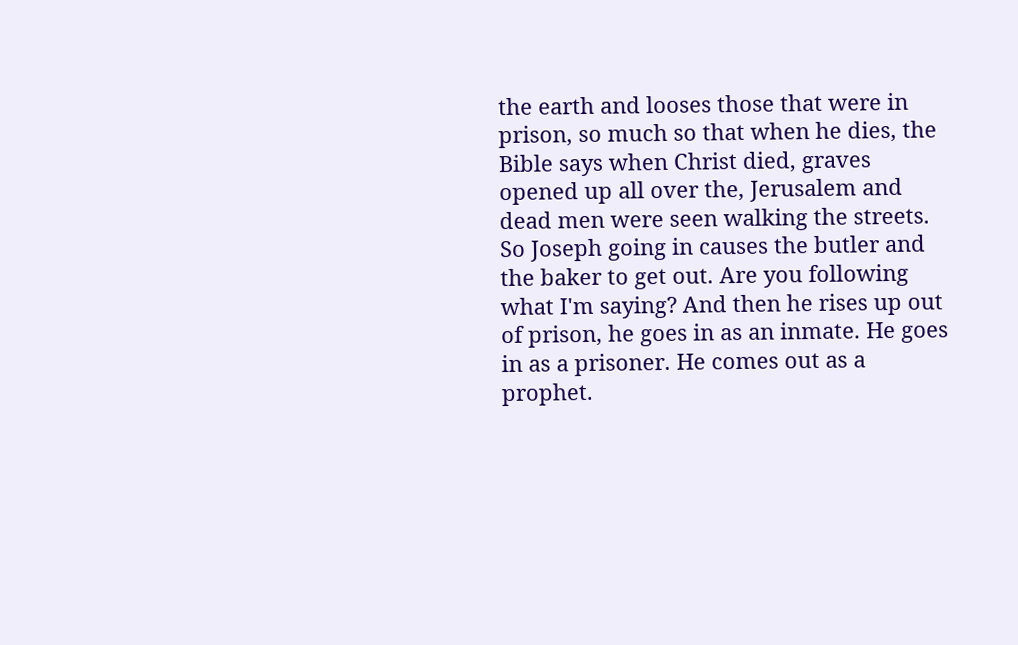the earth and looses those that were in prison, so much so that when he dies, the Bible says when Christ died, graves opened up all over the, Jerusalem and dead men were seen walking the streets. So Joseph going in causes the butler and the baker to get out. Are you following what I'm saying? And then he rises up out of prison, he goes in as an inmate. He goes in as a prisoner. He comes out as a prophet.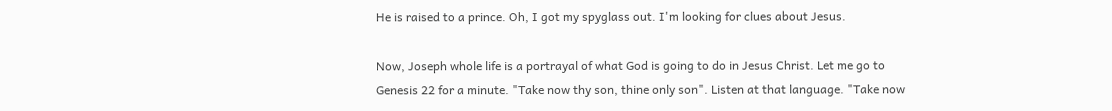He is raised to a prince. Oh, I got my spyglass out. I'm looking for clues about Jesus.

Now, Joseph whole life is a portrayal of what God is going to do in Jesus Christ. Let me go to Genesis 22 for a minute. "Take now thy son, thine only son". Listen at that language. "Take now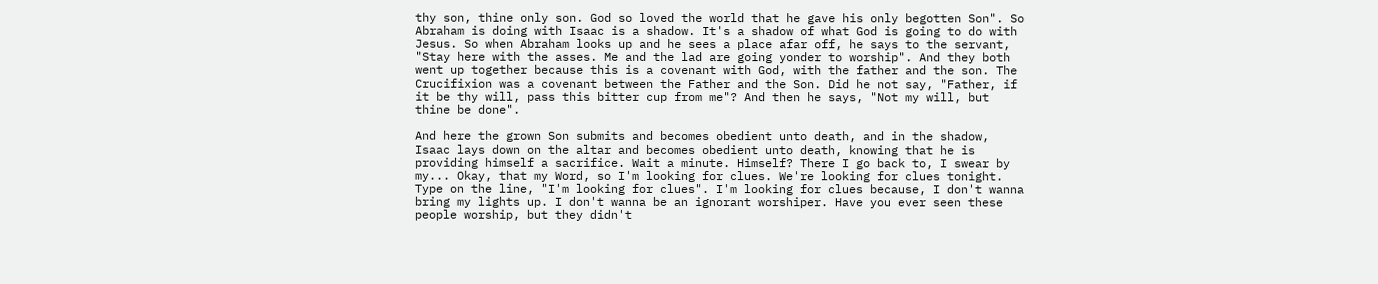thy son, thine only son. God so loved the world that he gave his only begotten Son". So Abraham is doing with Isaac is a shadow. It's a shadow of what God is going to do with Jesus. So when Abraham looks up and he sees a place afar off, he says to the servant, "Stay here with the asses. Me and the lad are going yonder to worship". And they both went up together because this is a covenant with God, with the father and the son. The Crucifixion was a covenant between the Father and the Son. Did he not say, "Father, if it be thy will, pass this bitter cup from me"? And then he says, "Not my will, but thine be done".

And here the grown Son submits and becomes obedient unto death, and in the shadow, Isaac lays down on the altar and becomes obedient unto death, knowing that he is providing himself a sacrifice. Wait a minute. Himself? There I go back to, I swear by my... Okay, that my Word, so I'm looking for clues. We're looking for clues tonight. Type on the line, "I'm looking for clues". I'm looking for clues because, I don't wanna bring my lights up. I don't wanna be an ignorant worshiper. Have you ever seen these people worship, but they didn't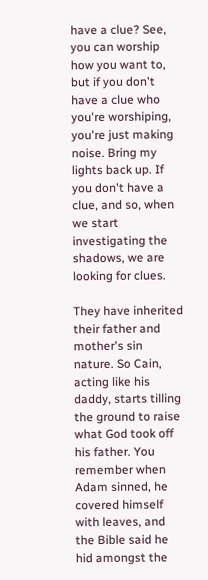have a clue? See, you can worship how you want to, but if you don't have a clue who you're worshiping, you're just making noise. Bring my lights back up. If you don't have a clue, and so, when we start investigating the shadows, we are looking for clues.

They have inherited their father and mother's sin nature. So Cain, acting like his daddy, starts tilling the ground to raise what God took off his father. You remember when Adam sinned, he covered himself with leaves, and the Bible said he hid amongst the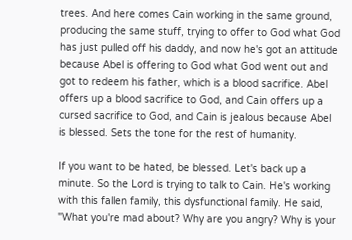trees. And here comes Cain working in the same ground, producing the same stuff, trying to offer to God what God has just pulled off his daddy, and now he's got an attitude because Abel is offering to God what God went out and got to redeem his father, which is a blood sacrifice. Abel offers up a blood sacrifice to God, and Cain offers up a cursed sacrifice to God, and Cain is jealous because Abel is blessed. Sets the tone for the rest of humanity.

If you want to be hated, be blessed. Let's back up a minute. So the Lord is trying to talk to Cain. He's working with this fallen family, this dysfunctional family. He said, "What you're mad about? Why are you angry? Why is your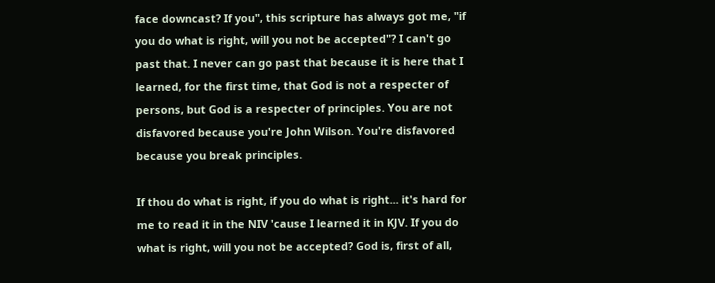face downcast? If you", this scripture has always got me, "if you do what is right, will you not be accepted"? I can't go past that. I never can go past that because it is here that I learned, for the first time, that God is not a respecter of persons, but God is a respecter of principles. You are not disfavored because you're John Wilson. You're disfavored because you break principles.

If thou do what is right, if you do what is right... it's hard for me to read it in the NIV 'cause I learned it in KJV. If you do what is right, will you not be accepted? God is, first of all,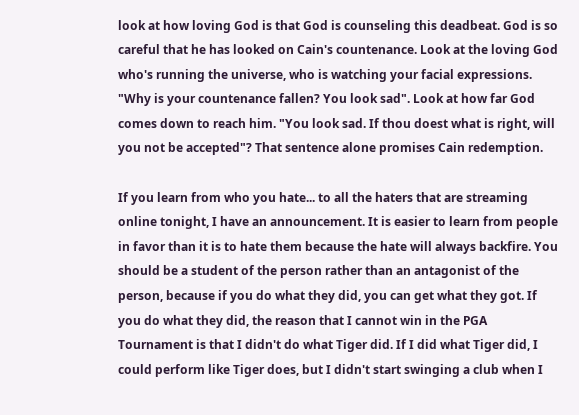look at how loving God is that God is counseling this deadbeat. God is so careful that he has looked on Cain's countenance. Look at the loving God who's running the universe, who is watching your facial expressions. "Why is your countenance fallen? You look sad". Look at how far God comes down to reach him. "You look sad. If thou doest what is right, will you not be accepted"? That sentence alone promises Cain redemption.

If you learn from who you hate... to all the haters that are streaming online tonight, I have an announcement. It is easier to learn from people in favor than it is to hate them because the hate will always backfire. You should be a student of the person rather than an antagonist of the person, because if you do what they did, you can get what they got. If you do what they did, the reason that I cannot win in the PGA Tournament is that I didn't do what Tiger did. If I did what Tiger did, I could perform like Tiger does, but I didn't start swinging a club when I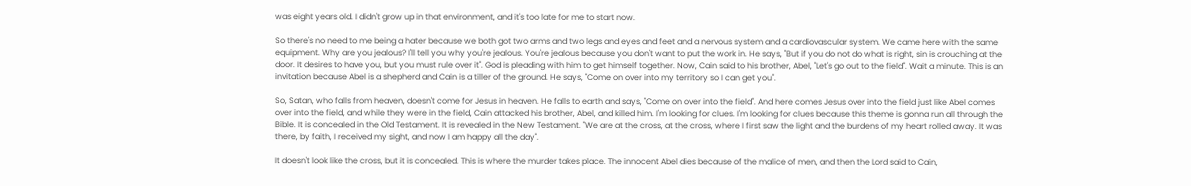was eight years old. I didn't grow up in that environment, and it's too late for me to start now.

So there's no need to me being a hater because we both got two arms and two legs and eyes and feet and a nervous system and a cardiovascular system. We came here with the same equipment. Why are you jealous? I'll tell you why you're jealous. You're jealous because you don't want to put the work in. He says, "But if you do not do what is right, sin is crouching at the door. It desires to have you, but you must rule over it". God is pleading with him to get himself together. Now, Cain said to his brother, Abel, "Let's go out to the field". Wait a minute. This is an invitation because Abel is a shepherd and Cain is a tiller of the ground. He says, "Come on over into my territory so I can get you".

So, Satan, who falls from heaven, doesn't come for Jesus in heaven. He falls to earth and says, "Come on over into the field". And here comes Jesus over into the field just like Abel comes over into the field, and while they were in the field, Cain attacked his brother, Abel, and killed him. I'm looking for clues. I'm looking for clues because this theme is gonna run all through the Bible. It is concealed in the Old Testament. It is revealed in the New Testament. "We are at the cross, at the cross, where I first saw the light and the burdens of my heart rolled away. It was there, by faith, I received my sight, and now I am happy all the day".

It doesn't look like the cross, but it is concealed. This is where the murder takes place. The innocent Abel dies because of the malice of men, and then the Lord said to Cain,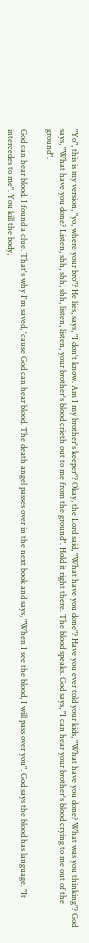"Yo", this is my version, "yo, where your bro"? He lies, says, "I don't know. Am I my brother's keeper"? Okay, the Lord said, "What have you done"? Have you ever told your kids, "What have you done? What was you thinking"? God says, "What have you done? Listen, shh, shh, shh, listen, listen, your brother's blood crieth out to me from the ground". Hold it right there. The blood speaks. God says, "I can hear your brother's blood crying to me out of the ground".

God can hear blood. I found a clue. That's why I'm saved, 'cause God can hear blood. The death angel passes over in the next book and says, "When I see the blood, I will pass over you". God says the blood has language. "It intercedes to me". You kill the body,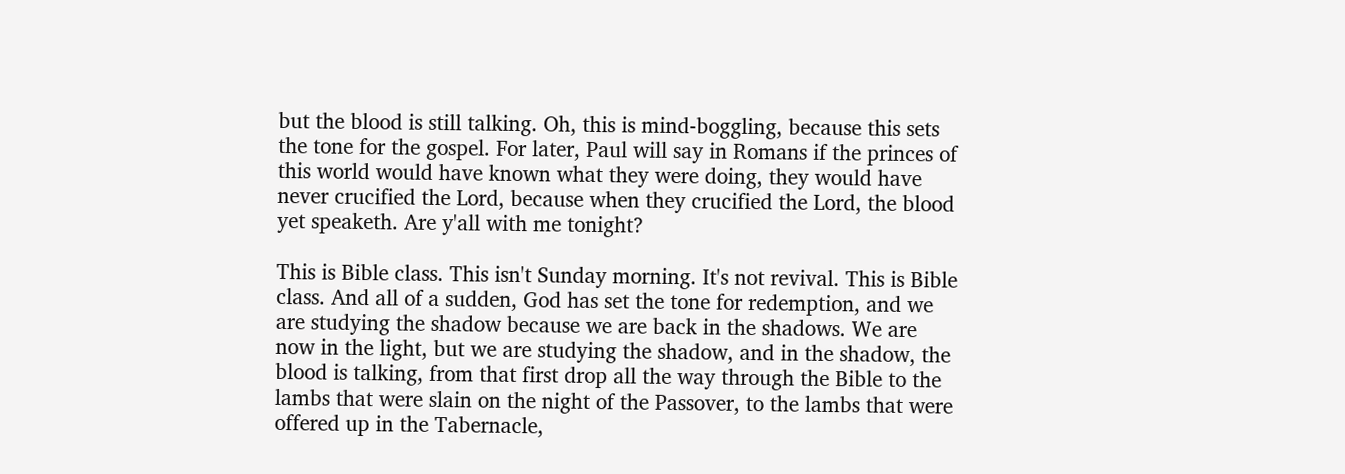but the blood is still talking. Oh, this is mind-boggling, because this sets the tone for the gospel. For later, Paul will say in Romans if the princes of this world would have known what they were doing, they would have never crucified the Lord, because when they crucified the Lord, the blood yet speaketh. Are y'all with me tonight?

This is Bible class. This isn't Sunday morning. It's not revival. This is Bible class. And all of a sudden, God has set the tone for redemption, and we are studying the shadow because we are back in the shadows. We are now in the light, but we are studying the shadow, and in the shadow, the blood is talking, from that first drop all the way through the Bible to the lambs that were slain on the night of the Passover, to the lambs that were offered up in the Tabernacle,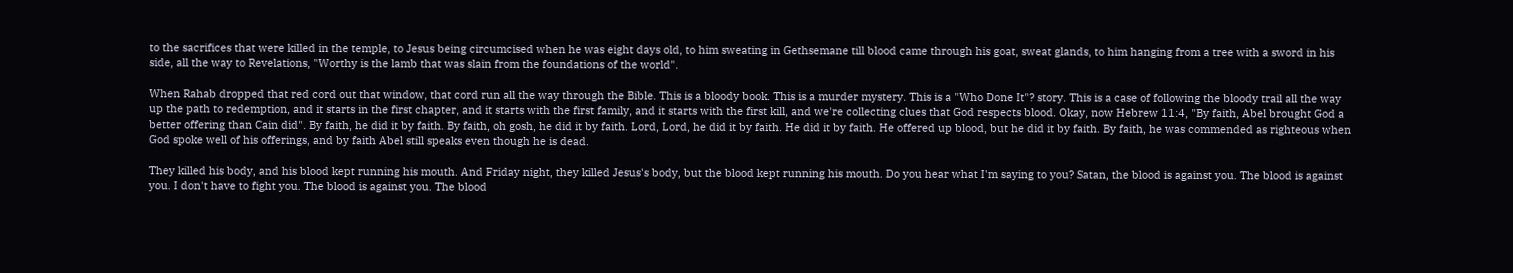to the sacrifices that were killed in the temple, to Jesus being circumcised when he was eight days old, to him sweating in Gethsemane till blood came through his goat, sweat glands, to him hanging from a tree with a sword in his side, all the way to Revelations, "Worthy is the lamb that was slain from the foundations of the world".

When Rahab dropped that red cord out that window, that cord run all the way through the Bible. This is a bloody book. This is a murder mystery. This is a "Who Done It"? story. This is a case of following the bloody trail all the way up the path to redemption, and it starts in the first chapter, and it starts with the first family, and it starts with the first kill, and we're collecting clues that God respects blood. Okay, now Hebrew 11:4, "By faith, Abel brought God a better offering than Cain did". By faith, he did it by faith. By faith, oh gosh, he did it by faith. Lord, Lord, he did it by faith. He did it by faith. He offered up blood, but he did it by faith. By faith, he was commended as righteous when God spoke well of his offerings, and by faith Abel still speaks even though he is dead.

They killed his body, and his blood kept running his mouth. And Friday night, they killed Jesus's body, but the blood kept running his mouth. Do you hear what I'm saying to you? Satan, the blood is against you. The blood is against you. I don't have to fight you. The blood is against you. The blood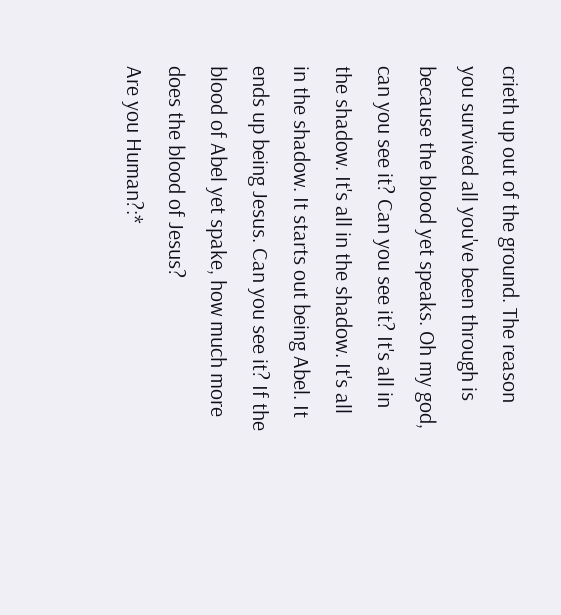crieth up out of the ground. The reason you survived all you've been through is because the blood yet speaks. Oh my god, can you see it? Can you see it? It's all in the shadow. It's all in the shadow. It's all in the shadow. It starts out being Abel. It ends up being Jesus. Can you see it? If the blood of Abel yet spake, how much more does the blood of Jesus?
Are you Human?:*